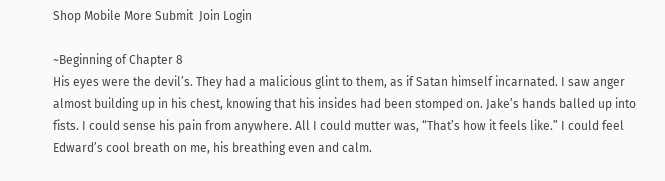Shop Mobile More Submit  Join Login

~Beginning of Chapter 8
His eyes were the devil’s. They had a malicious glint to them, as if Satan himself incarnated. I saw anger almost building up in his chest, knowing that his insides had been stomped on. Jake’s hands balled up into fists. I could sense his pain from anywhere. All I could mutter was, “That’s how it feels like.” I could feel Edward’s cool breath on me, his breathing even and calm.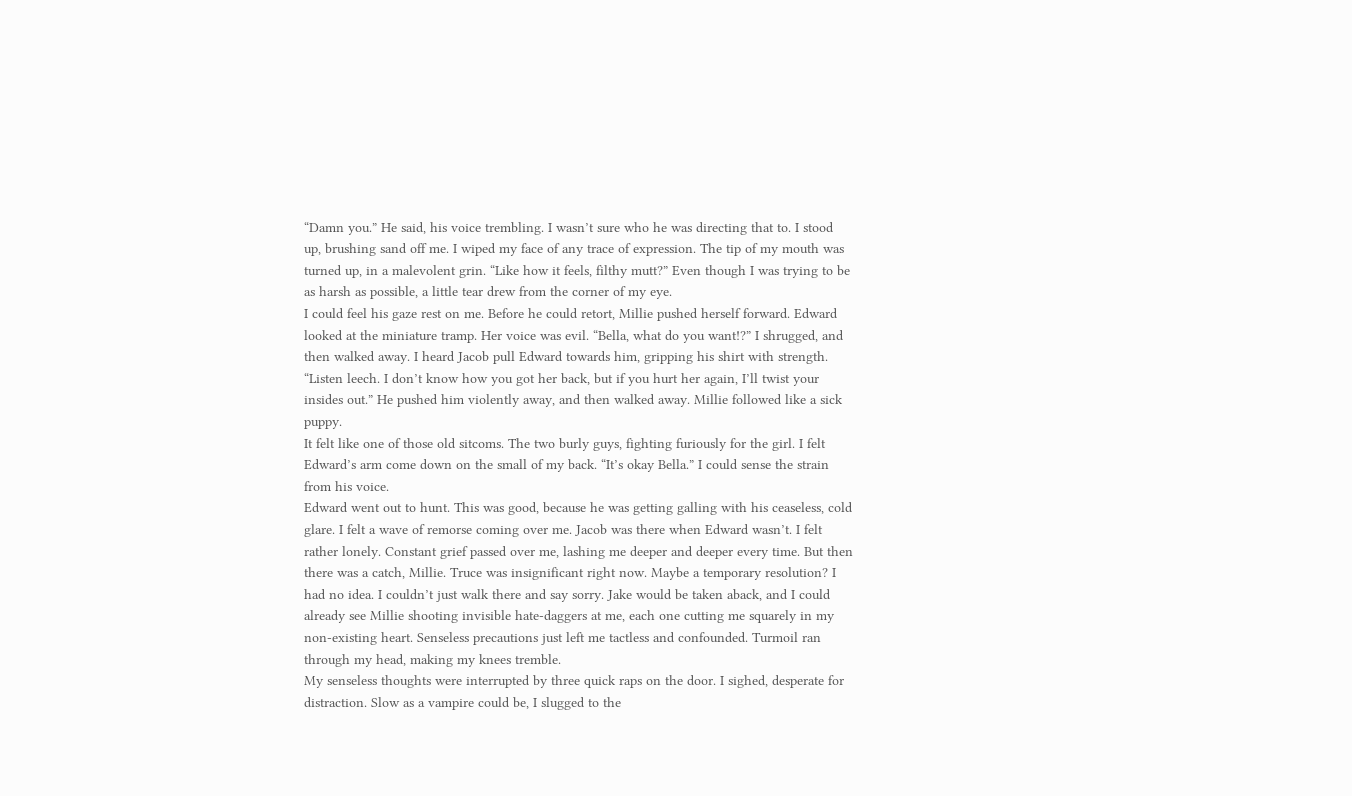“Damn you.” He said, his voice trembling. I wasn’t sure who he was directing that to. I stood up, brushing sand off me. I wiped my face of any trace of expression. The tip of my mouth was turned up, in a malevolent grin. “Like how it feels, filthy mutt?” Even though I was trying to be as harsh as possible, a little tear drew from the corner of my eye.
I could feel his gaze rest on me. Before he could retort, Millie pushed herself forward. Edward looked at the miniature tramp. Her voice was evil. “Bella, what do you want!?” I shrugged, and then walked away. I heard Jacob pull Edward towards him, gripping his shirt with strength. “Listen leech. I don’t know how you got her back, but if you hurt her again, I’ll twist your insides out.” He pushed him violently away, and then walked away. Millie followed like a sick puppy.
It felt like one of those old sitcoms. The two burly guys, fighting furiously for the girl. I felt Edward’s arm come down on the small of my back. “It’s okay Bella.” I could sense the strain from his voice.
Edward went out to hunt. This was good, because he was getting galling with his ceaseless, cold glare. I felt a wave of remorse coming over me. Jacob was there when Edward wasn’t. I felt rather lonely. Constant grief passed over me, lashing me deeper and deeper every time. But then there was a catch, Millie. Truce was insignificant right now. Maybe a temporary resolution? I had no idea. I couldn’t just walk there and say sorry. Jake would be taken aback, and I could already see Millie shooting invisible hate-daggers at me, each one cutting me squarely in my non-existing heart. Senseless precautions just left me tactless and confounded. Turmoil ran through my head, making my knees tremble.
My senseless thoughts were interrupted by three quick raps on the door. I sighed, desperate for distraction. Slow as a vampire could be, I slugged to the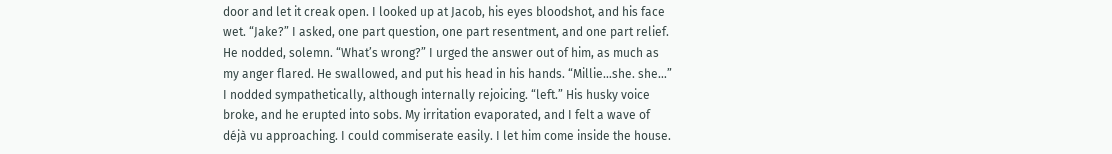door and let it creak open. I looked up at Jacob, his eyes bloodshot, and his face wet. “Jake?” I asked, one part question, one part resentment, and one part relief. He nodded, solemn. “What’s wrong?” I urged the answer out of him, as much as my anger flared. He swallowed, and put his head in his hands. “Millie…she. she…” I nodded sympathetically, although internally rejoicing. “left.” His husky voice broke, and he erupted into sobs. My irritation evaporated, and I felt a wave of déjà vu approaching. I could commiserate easily. I let him come inside the house.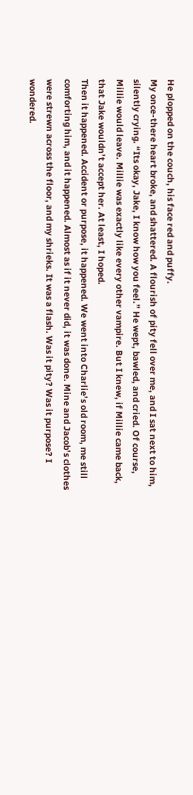He plopped on the couch, his face red and puffy.
My once-there heart broke, and shattered. A flourish of pity fell over me, and I sat next to him, silently crying. “Its okay, Jake, I know how you feel.” He wept, bawled, and cried. Of course, Millie would leave. Millie was exactly like every other vampire. But I knew, if Millie came back, that Jake wouldn’t accept her. At least, I hoped.
Then it happened. Accident or purpose, it happened. We went into Charlie’s old room, me still comforting him, and it happened. Almost as if it never did, it was done. Mine and Jacob’s clothes were strewn across the floor, and my shrieks. It was a flash. Was it pity? Was it purpose? I wondered.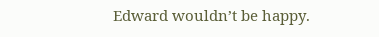Edward wouldn’t be happy.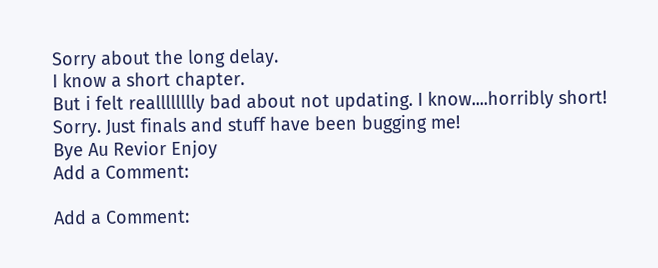Sorry about the long delay.
I know a short chapter.
But i felt realllllllly bad about not updating. I know....horribly short!
Sorry. Just finals and stuff have been bugging me!
Bye Au Revior Enjoy
Add a Comment:

Add a Comment: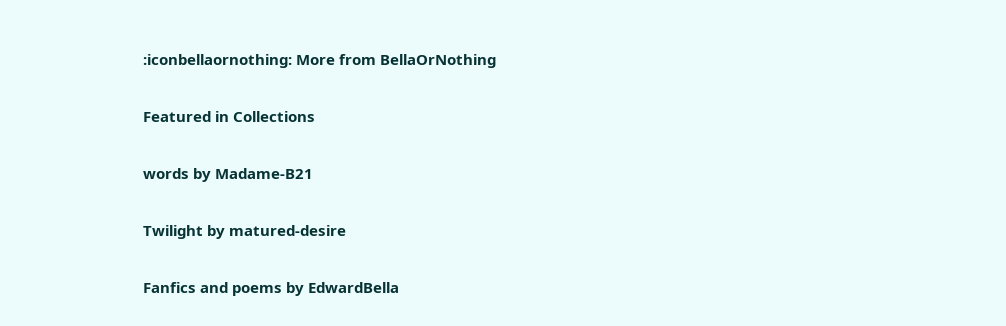:iconbellaornothing: More from BellaOrNothing

Featured in Collections

words by Madame-B21

Twilight by matured-desire

Fanfics and poems by EdwardBella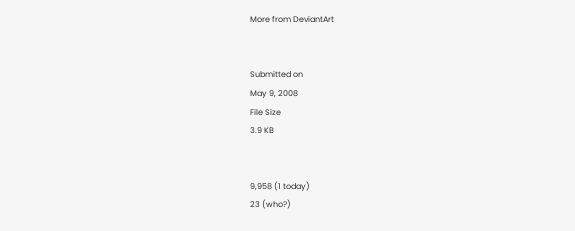More from DeviantArt


Submitted on
May 9, 2008
File Size
3.9 KB


9,958 (1 today)
23 (who?)